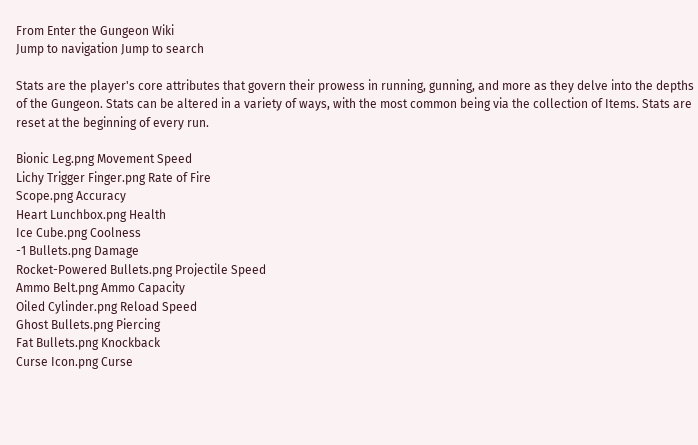From Enter the Gungeon Wiki
Jump to navigation Jump to search

Stats are the player's core attributes that govern their prowess in running, gunning, and more as they delve into the depths of the Gungeon. Stats can be altered in a variety of ways, with the most common being via the collection of Items. Stats are reset at the beginning of every run.

Bionic Leg.png Movement Speed
Lichy Trigger Finger.png Rate of Fire
Scope.png Accuracy
Heart Lunchbox.png Health
Ice Cube.png Coolness
-1 Bullets.png Damage
Rocket-Powered Bullets.png Projectile Speed
Ammo Belt.png Ammo Capacity
Oiled Cylinder.png Reload Speed
Ghost Bullets.png Piercing
Fat Bullets.png Knockback
Curse Icon.png Curse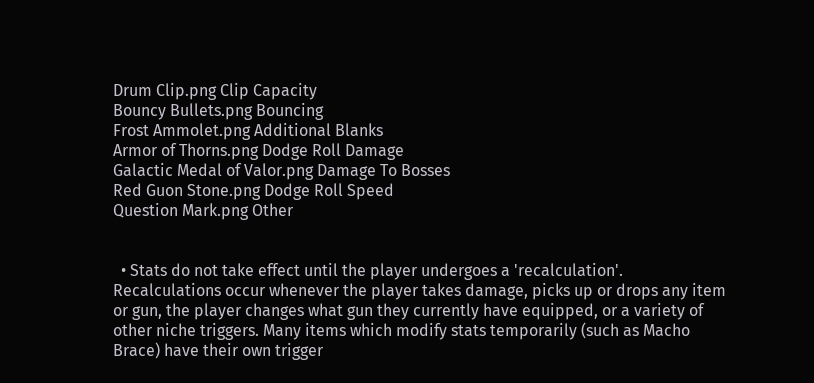Drum Clip.png Clip Capacity
Bouncy Bullets.png Bouncing
Frost Ammolet.png Additional Blanks
Armor of Thorns.png Dodge Roll Damage
Galactic Medal of Valor.png Damage To Bosses
Red Guon Stone.png Dodge Roll Speed
Question Mark.png Other


  • Stats do not take effect until the player undergoes a 'recalculation'. Recalculations occur whenever the player takes damage, picks up or drops any item or gun, the player changes what gun they currently have equipped, or a variety of other niche triggers. Many items which modify stats temporarily (such as Macho Brace) have their own trigger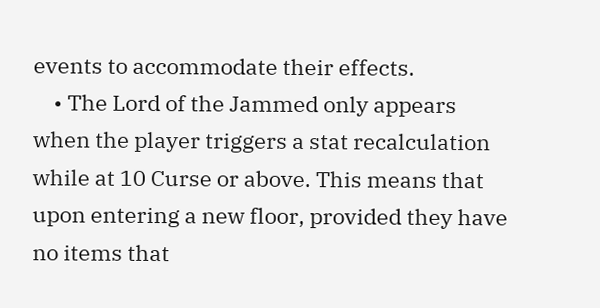events to accommodate their effects.
    • The Lord of the Jammed only appears when the player triggers a stat recalculation while at 10 Curse or above. This means that upon entering a new floor, provided they have no items that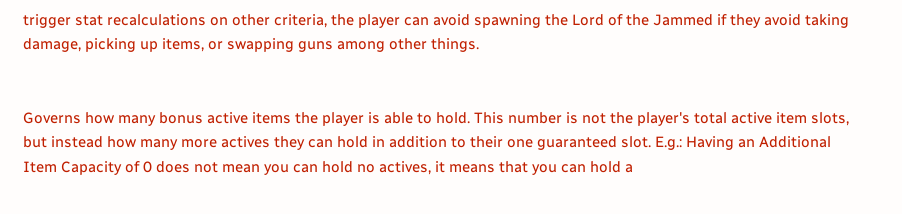trigger stat recalculations on other criteria, the player can avoid spawning the Lord of the Jammed if they avoid taking damage, picking up items, or swapping guns among other things.


Governs how many bonus active items the player is able to hold. This number is not the player's total active item slots, but instead how many more actives they can hold in addition to their one guaranteed slot. E.g.: Having an Additional Item Capacity of 0 does not mean you can hold no actives, it means that you can hold a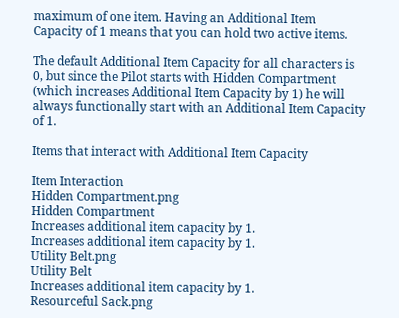maximum of one item. Having an Additional Item Capacity of 1 means that you can hold two active items.

The default Additional Item Capacity for all characters is 0, but since the Pilot starts with Hidden Compartment (which increases Additional Item Capacity by 1) he will always functionally start with an Additional Item Capacity of 1.

Items that interact with Additional Item Capacity

Item Interaction
Hidden Compartment.png
Hidden Compartment
Increases additional item capacity by 1.
Increases additional item capacity by 1.
Utility Belt.png
Utility Belt
Increases additional item capacity by 1.
Resourceful Sack.png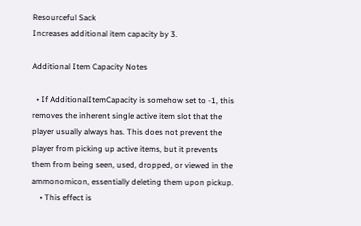Resourceful Sack
Increases additional item capacity by 3.

Additional Item Capacity Notes

  • If AdditionalItemCapacity is somehow set to -1, this removes the inherent single active item slot that the player usually always has. This does not prevent the player from picking up active items, but it prevents them from being seen, used, dropped, or viewed in the ammonomicon, essentially deleting them upon pickup.
    • This effect is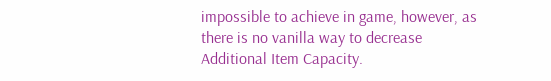impossible to achieve in game, however, as there is no vanilla way to decrease Additional Item Capacity.